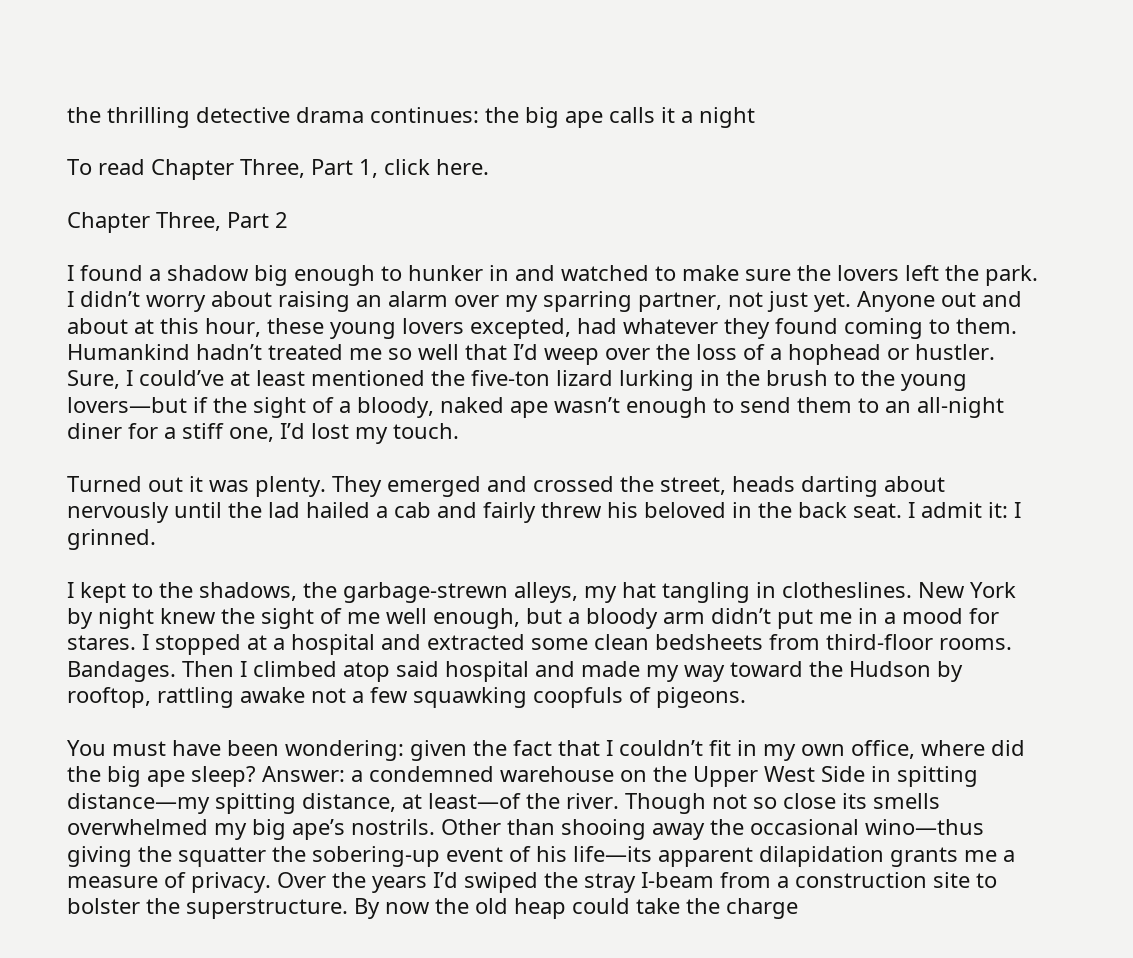the thrilling detective drama continues: the big ape calls it a night

To read Chapter Three, Part 1, click here.

Chapter Three, Part 2

I found a shadow big enough to hunker in and watched to make sure the lovers left the park. I didn’t worry about raising an alarm over my sparring partner, not just yet. Anyone out and about at this hour, these young lovers excepted, had whatever they found coming to them. Humankind hadn’t treated me so well that I’d weep over the loss of a hophead or hustler. Sure, I could’ve at least mentioned the five-ton lizard lurking in the brush to the young lovers—but if the sight of a bloody, naked ape wasn’t enough to send them to an all-night diner for a stiff one, I’d lost my touch.

Turned out it was plenty. They emerged and crossed the street, heads darting about nervously until the lad hailed a cab and fairly threw his beloved in the back seat. I admit it: I grinned.

I kept to the shadows, the garbage-strewn alleys, my hat tangling in clotheslines. New York by night knew the sight of me well enough, but a bloody arm didn’t put me in a mood for stares. I stopped at a hospital and extracted some clean bedsheets from third-floor rooms. Bandages. Then I climbed atop said hospital and made my way toward the Hudson by rooftop, rattling awake not a few squawking coopfuls of pigeons.

You must have been wondering: given the fact that I couldn’t fit in my own office, where did the big ape sleep? Answer: a condemned warehouse on the Upper West Side in spitting distance—my spitting distance, at least—of the river. Though not so close its smells overwhelmed my big ape’s nostrils. Other than shooing away the occasional wino—thus giving the squatter the sobering-up event of his life—its apparent dilapidation grants me a measure of privacy. Over the years I’d swiped the stray I-beam from a construction site to bolster the superstructure. By now the old heap could take the charge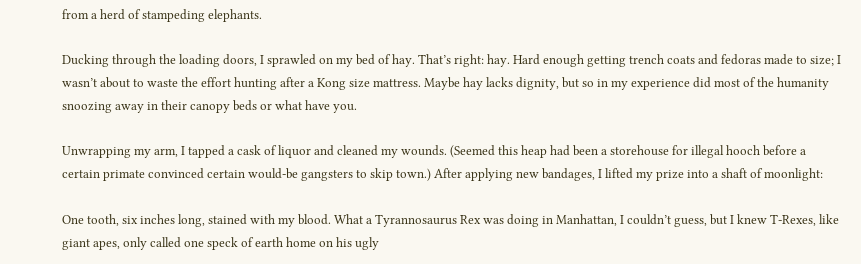from a herd of stampeding elephants.

Ducking through the loading doors, I sprawled on my bed of hay. That’s right: hay. Hard enough getting trench coats and fedoras made to size; I wasn’t about to waste the effort hunting after a Kong size mattress. Maybe hay lacks dignity, but so in my experience did most of the humanity snoozing away in their canopy beds or what have you.

Unwrapping my arm, I tapped a cask of liquor and cleaned my wounds. (Seemed this heap had been a storehouse for illegal hooch before a certain primate convinced certain would-be gangsters to skip town.) After applying new bandages, I lifted my prize into a shaft of moonlight:

One tooth, six inches long, stained with my blood. What a Tyrannosaurus Rex was doing in Manhattan, I couldn’t guess, but I knew T-Rexes, like giant apes, only called one speck of earth home on his ugly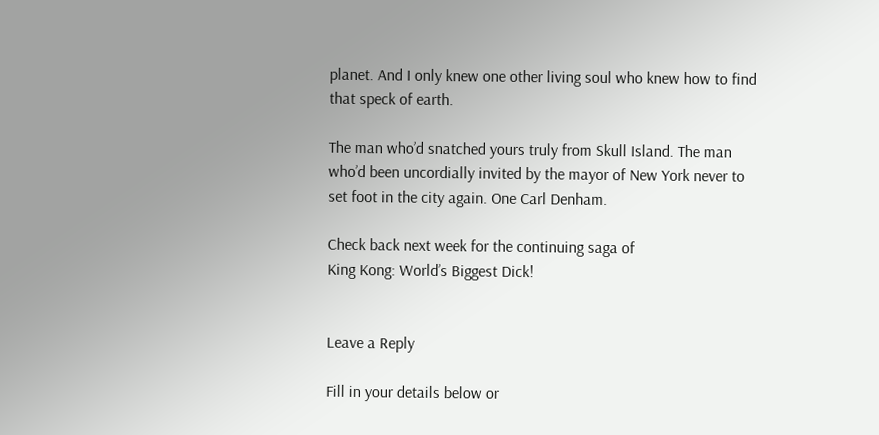planet. And I only knew one other living soul who knew how to find that speck of earth.

The man who’d snatched yours truly from Skull Island. The man who’d been uncordially invited by the mayor of New York never to set foot in the city again. One Carl Denham.

Check back next week for the continuing saga of
King Kong: World’s Biggest Dick!


Leave a Reply

Fill in your details below or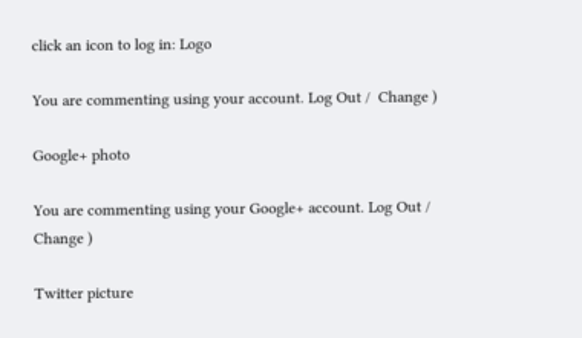click an icon to log in: Logo

You are commenting using your account. Log Out /  Change )

Google+ photo

You are commenting using your Google+ account. Log Out /  Change )

Twitter picture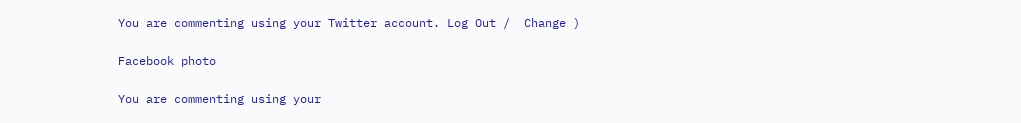You are commenting using your Twitter account. Log Out /  Change )

Facebook photo

You are commenting using your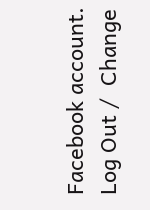Facebook account. Log Out /  Change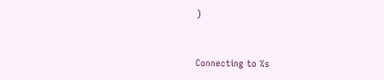)


Connecting to %s